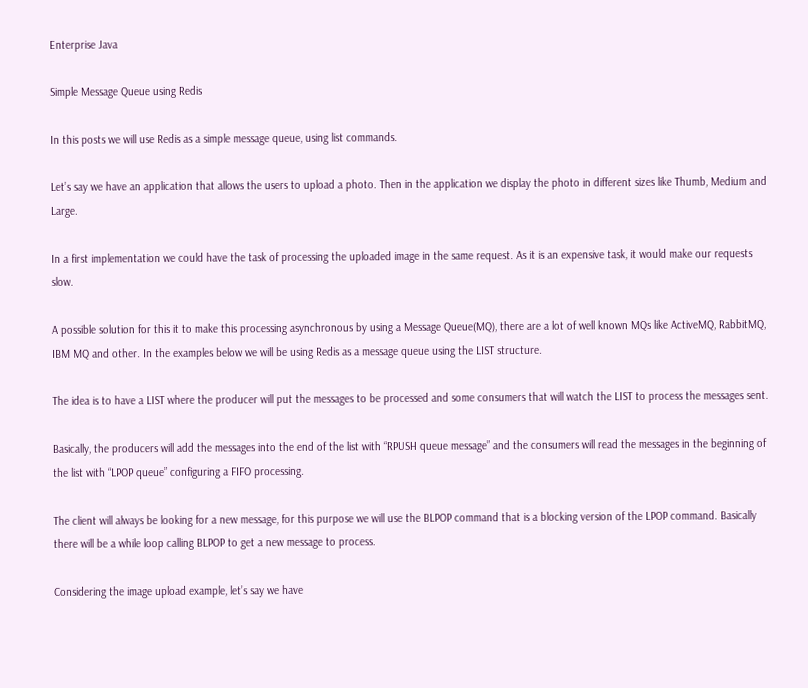Enterprise Java

Simple Message Queue using Redis

In this posts we will use Redis as a simple message queue, using list commands.

Let’s say we have an application that allows the users to upload a photo. Then in the application we display the photo in different sizes like Thumb, Medium and Large.

In a first implementation we could have the task of processing the uploaded image in the same request. As it is an expensive task, it would make our requests slow.

A possible solution for this it to make this processing asynchronous by using a Message Queue(MQ), there are a lot of well known MQs like ActiveMQ, RabbitMQ, IBM MQ and other. In the examples below we will be using Redis as a message queue using the LIST structure.

The idea is to have a LIST where the producer will put the messages to be processed and some consumers that will watch the LIST to process the messages sent.

Basically, the producers will add the messages into the end of the list with “RPUSH queue message” and the consumers will read the messages in the beginning of the list with “LPOP queue” configuring a FIFO processing.

The client will always be looking for a new message, for this purpose we will use the BLPOP command that is a blocking version of the LPOP command. Basically there will be a while loop calling BLPOP to get a new message to process.

Considering the image upload example, let’s say we have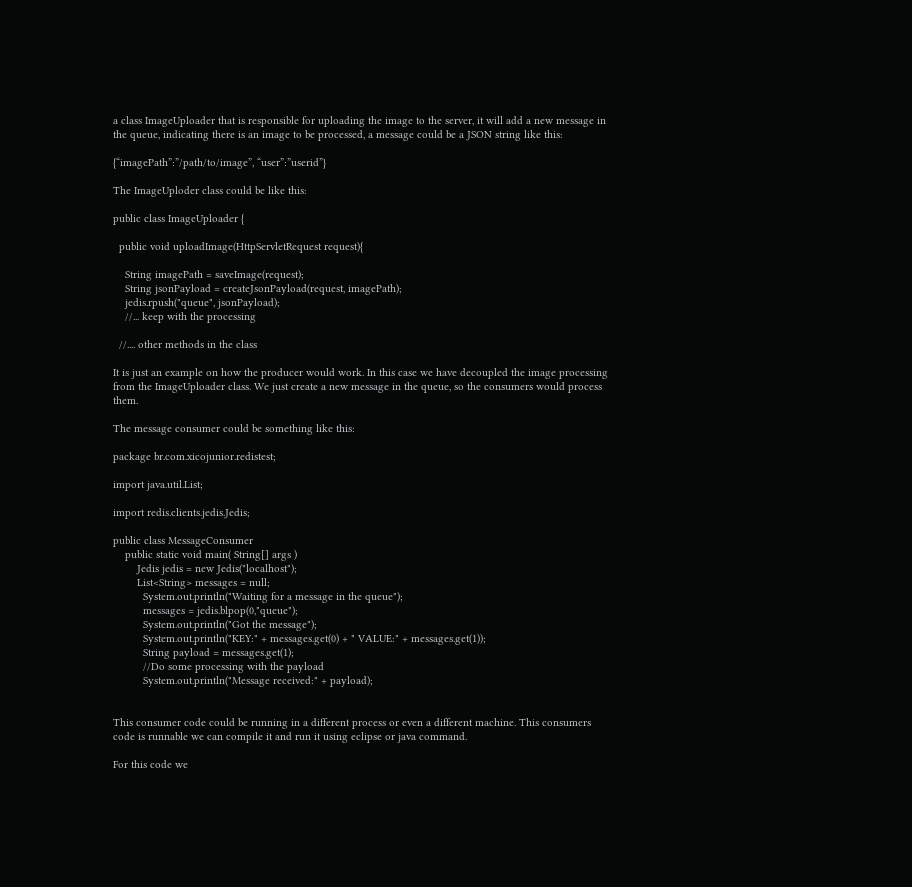a class ImageUploader that is responsible for uploading the image to the server, it will add a new message in the queue, indicating there is an image to be processed, a message could be a JSON string like this:

{“imagePath”:”/path/to/image”, “user”:”userid”}

The ImageUploder class could be like this:

public class ImageUploader {

  public void uploadImage(HttpServletRequest request){

    String imagePath = saveImage(request);
    String jsonPayload = createJsonPayload(request, imagePath);
    jedis.rpush("queue", jsonPayload);
    //... keep with the processing

  //.... other methods in the class

It is just an example on how the producer would work. In this case we have decoupled the image processing from the ImageUploader class. We just create a new message in the queue, so the consumers would process them.

The message consumer could be something like this:

package br.com.xicojunior.redistest;

import java.util.List;

import redis.clients.jedis.Jedis;

public class MessageConsumer
    public static void main( String[] args )
        Jedis jedis = new Jedis("localhost");
        List<String> messages = null;
          System.out.println("Waiting for a message in the queue");
          messages = jedis.blpop(0,"queue");
          System.out.println("Got the message");
          System.out.println("KEY:" + messages.get(0) + " VALUE:" + messages.get(1));
          String payload = messages.get(1);
          //Do some processing with the payload
          System.out.println("Message received:" + payload);


This consumer code could be running in a different process or even a different machine. This consumers code is runnable we can compile it and run it using eclipse or java command.

For this code we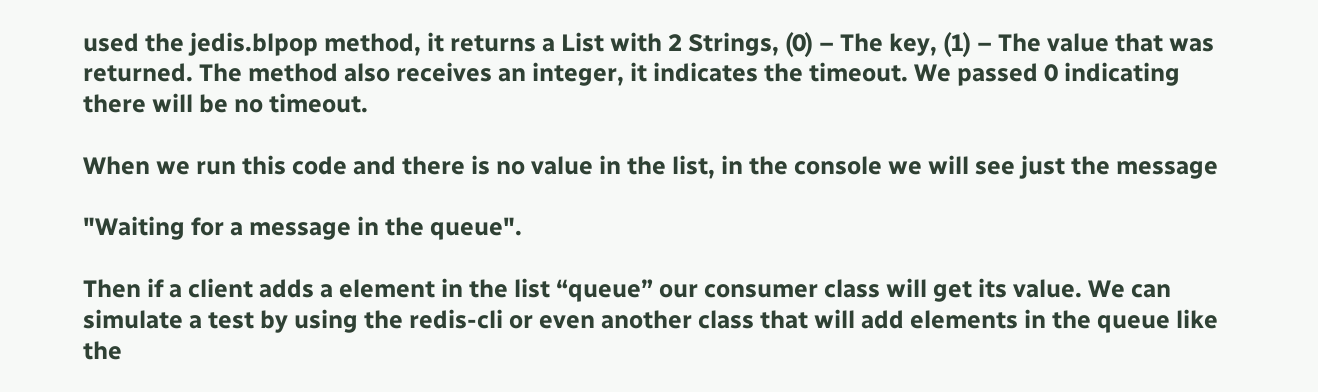used the jedis.blpop method, it returns a List with 2 Strings, (0) – The key, (1) – The value that was returned. The method also receives an integer, it indicates the timeout. We passed 0 indicating there will be no timeout.

When we run this code and there is no value in the list, in the console we will see just the message

"Waiting for a message in the queue".

Then if a client adds a element in the list “queue” our consumer class will get its value. We can simulate a test by using the redis-cli or even another class that will add elements in the queue like the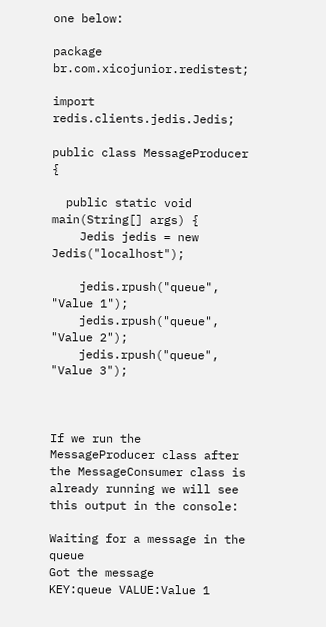one below:

package br.com.xicojunior.redistest;

import redis.clients.jedis.Jedis;

public class MessageProducer {

  public static void main(String[] args) {
    Jedis jedis = new Jedis("localhost");

    jedis.rpush("queue", "Value 1");
    jedis.rpush("queue", "Value 2");
    jedis.rpush("queue", "Value 3");



If we run the MessageProducer class after the MessageConsumer class is already running we will see this output in the console:

Waiting for a message in the queue
Got the message
KEY:queue VALUE:Value 1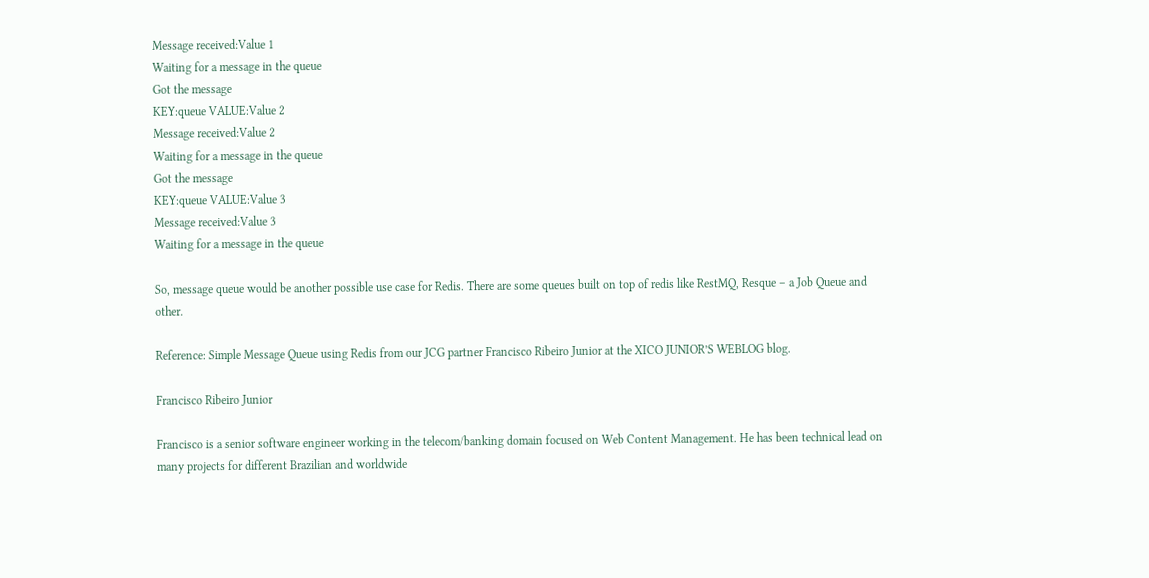Message received:Value 1
Waiting for a message in the queue
Got the message
KEY:queue VALUE:Value 2
Message received:Value 2
Waiting for a message in the queue
Got the message
KEY:queue VALUE:Value 3
Message received:Value 3
Waiting for a message in the queue

So, message queue would be another possible use case for Redis. There are some queues built on top of redis like RestMQ, Resque – a Job Queue and other.

Reference: Simple Message Queue using Redis from our JCG partner Francisco Ribeiro Junior at the XICO JUNIOR’S WEBLOG blog.

Francisco Ribeiro Junior

Francisco is a senior software engineer working in the telecom/banking domain focused on Web Content Management. He has been technical lead on many projects for different Brazilian and worldwide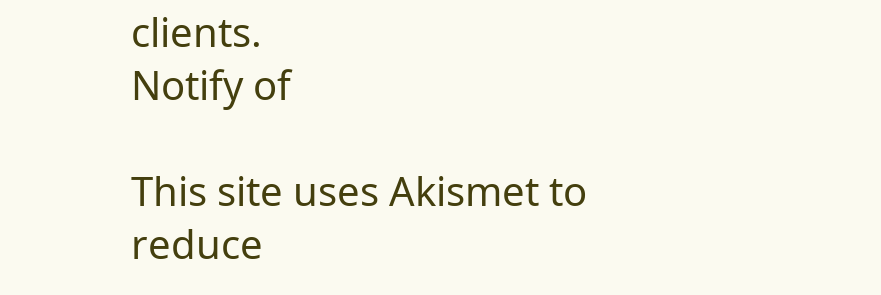clients.
Notify of

This site uses Akismet to reduce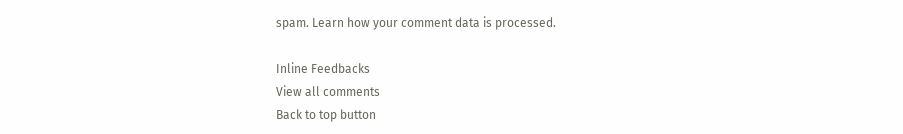spam. Learn how your comment data is processed.

Inline Feedbacks
View all comments
Back to top button